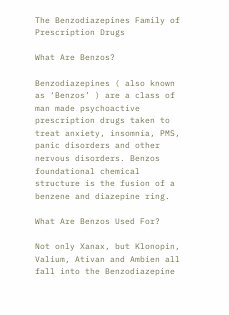The Benzodiazepines Family of Prescription Drugs

What Are Benzos?

Benzodiazepines ( also known as ‘Benzos’ ) are a class of man made psychoactive prescription drugs taken to treat anxiety, insomnia, PMS, panic disorders and other nervous disorders. Benzos foundational chemical structure is the fusion of a benzene and diazepine ring.

What Are Benzos Used For?

Not only Xanax, but Klonopin, Valium, Ativan and Ambien all fall into the Benzodiazepine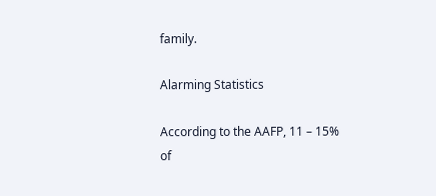family.

Alarming Statistics

According to the AAFP, 11 – 15% of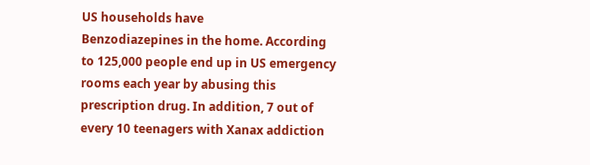US households have
Benzodiazepines in the home. According to 125,000 people end up in US emergency rooms each year by abusing this prescription drug. In addition, 7 out of every 10 teenagers with Xanax addiction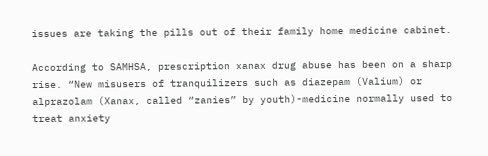issues are taking the pills out of their family home medicine cabinet.

According to SAMHSA, prescription xanax drug abuse has been on a sharp rise. “New misusers of tranquilizers such as diazepam (Valium) or alprazolam (Xanax, called “zanies” by youth)-medicine normally used to treat anxiety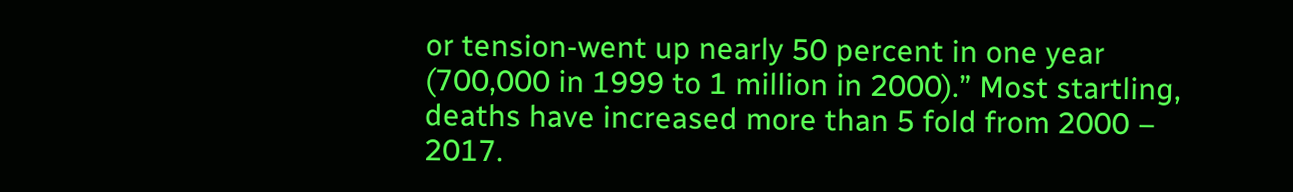or tension-went up nearly 50 percent in one year (700,000 in 1999 to 1 million in 2000).” Most startling, deaths have increased more than 5 fold from 2000 – 2017.